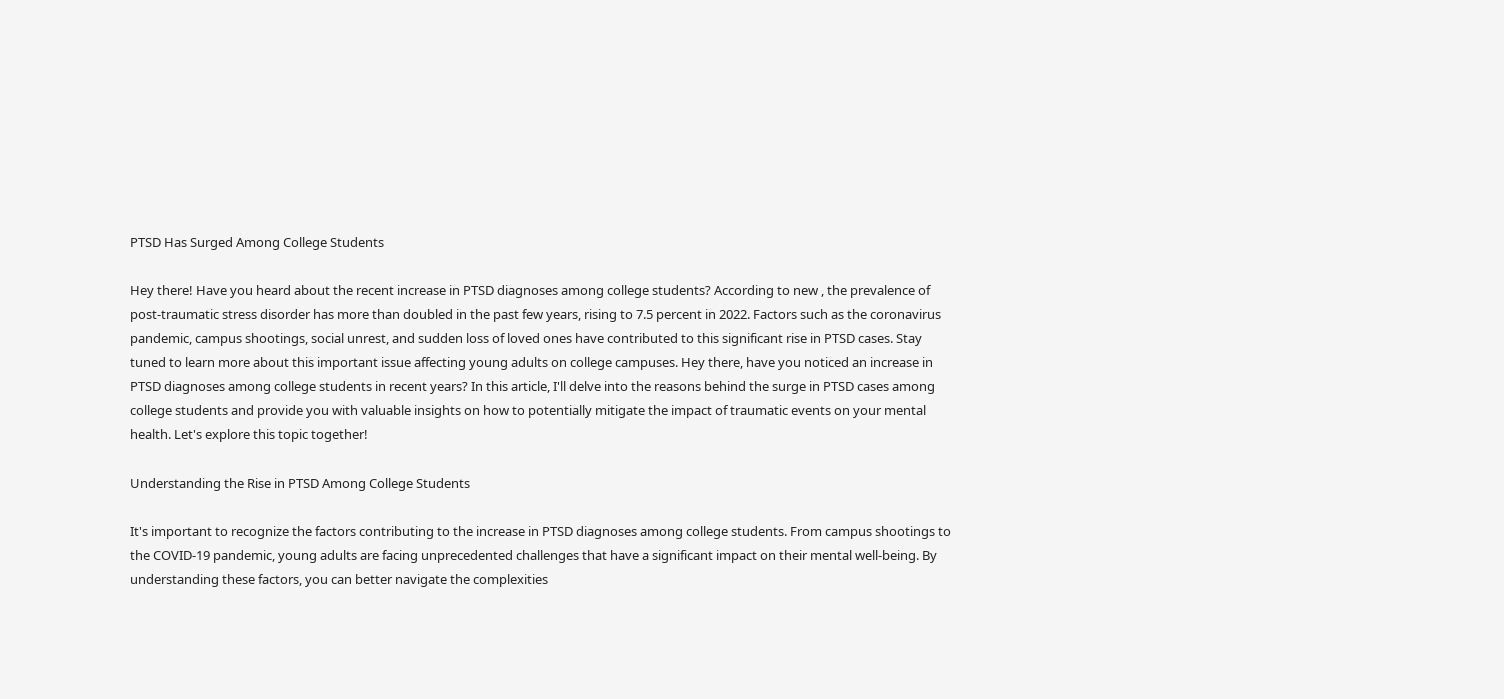PTSD Has Surged Among College Students

Hey there! Have you heard about the recent increase in PTSD diagnoses among college students? According to new , the prevalence of post-traumatic stress disorder has more than doubled in the past few years, rising to 7.5 percent in 2022. Factors such as the coronavirus pandemic, campus shootings, social unrest, and sudden loss of loved ones have contributed to this significant rise in PTSD cases. Stay tuned to learn more about this important issue affecting young adults on college campuses. Hey there, have you noticed an increase in PTSD diagnoses among college students in recent years? In this article, I'll delve into the reasons behind the surge in PTSD cases among college students and provide you with valuable insights on how to potentially mitigate the impact of traumatic events on your mental health. Let's explore this topic together!

Understanding the Rise in PTSD Among College Students

It's important to recognize the factors contributing to the increase in PTSD diagnoses among college students. From campus shootings to the COVID-19 pandemic, young adults are facing unprecedented challenges that have a significant impact on their mental well-being. By understanding these factors, you can better navigate the complexities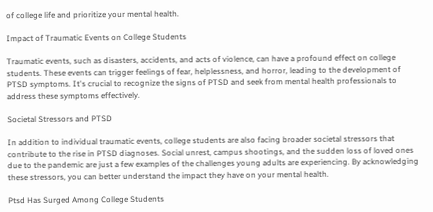of college life and prioritize your mental health.

Impact of Traumatic Events on College Students

Traumatic events, such as disasters, accidents, and acts of violence, can have a profound effect on college students. These events can trigger feelings of fear, helplessness, and horror, leading to the development of PTSD symptoms. It's crucial to recognize the signs of PTSD and seek from mental health professionals to address these symptoms effectively.

Societal Stressors and PTSD

In addition to individual traumatic events, college students are also facing broader societal stressors that contribute to the rise in PTSD diagnoses. Social unrest, campus shootings, and the sudden loss of loved ones due to the pandemic are just a few examples of the challenges young adults are experiencing. By acknowledging these stressors, you can better understand the impact they have on your mental health.

Ptsd Has Surged Among College Students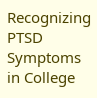Recognizing PTSD Symptoms in College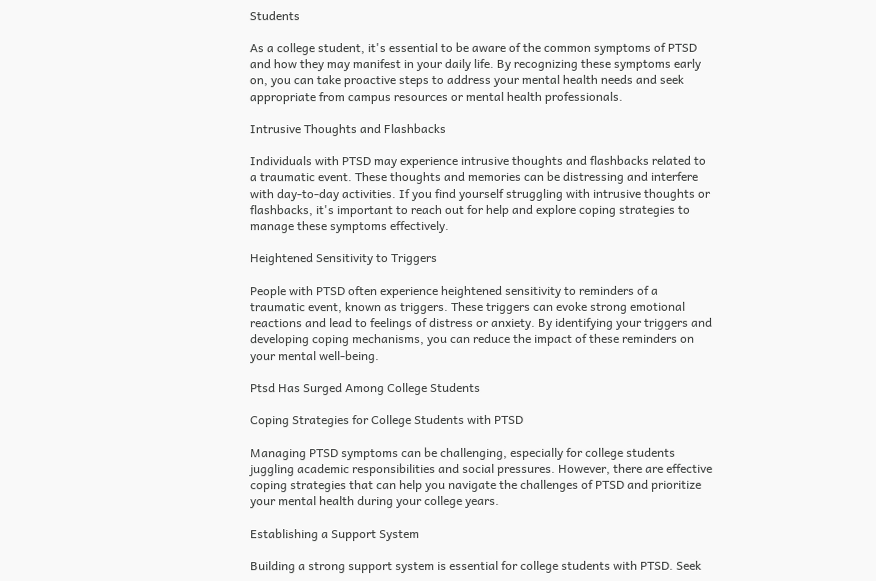Students

As a college student, it's essential to be aware of the common symptoms of PTSD and how they may manifest in your daily life. By recognizing these symptoms early on, you can take proactive steps to address your mental health needs and seek appropriate from campus resources or mental health professionals.

Intrusive Thoughts and Flashbacks

Individuals with PTSD may experience intrusive thoughts and flashbacks related to a traumatic event. These thoughts and memories can be distressing and interfere with day-to-day activities. If you find yourself struggling with intrusive thoughts or flashbacks, it's important to reach out for help and explore coping strategies to manage these symptoms effectively.

Heightened Sensitivity to Triggers

People with PTSD often experience heightened sensitivity to reminders of a traumatic event, known as triggers. These triggers can evoke strong emotional reactions and lead to feelings of distress or anxiety. By identifying your triggers and developing coping mechanisms, you can reduce the impact of these reminders on your mental well-being.

Ptsd Has Surged Among College Students

Coping Strategies for College Students with PTSD

Managing PTSD symptoms can be challenging, especially for college students juggling academic responsibilities and social pressures. However, there are effective coping strategies that can help you navigate the challenges of PTSD and prioritize your mental health during your college years.

Establishing a Support System

Building a strong support system is essential for college students with PTSD. Seek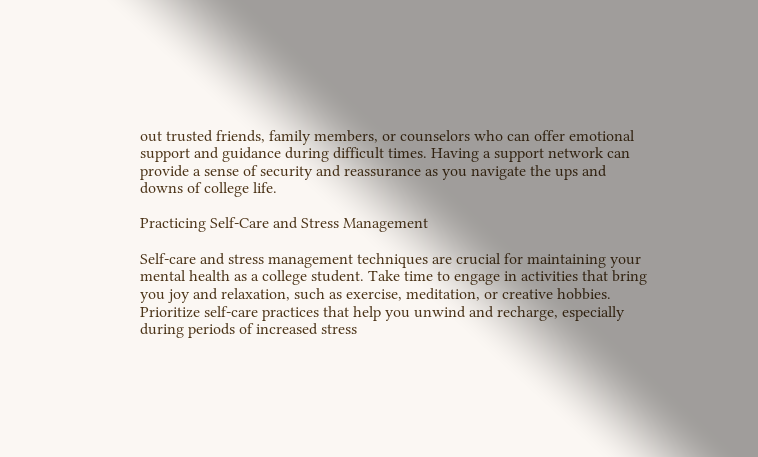out trusted friends, family members, or counselors who can offer emotional support and guidance during difficult times. Having a support network can provide a sense of security and reassurance as you navigate the ups and downs of college life.

Practicing Self-Care and Stress Management

Self-care and stress management techniques are crucial for maintaining your mental health as a college student. Take time to engage in activities that bring you joy and relaxation, such as exercise, meditation, or creative hobbies. Prioritize self-care practices that help you unwind and recharge, especially during periods of increased stress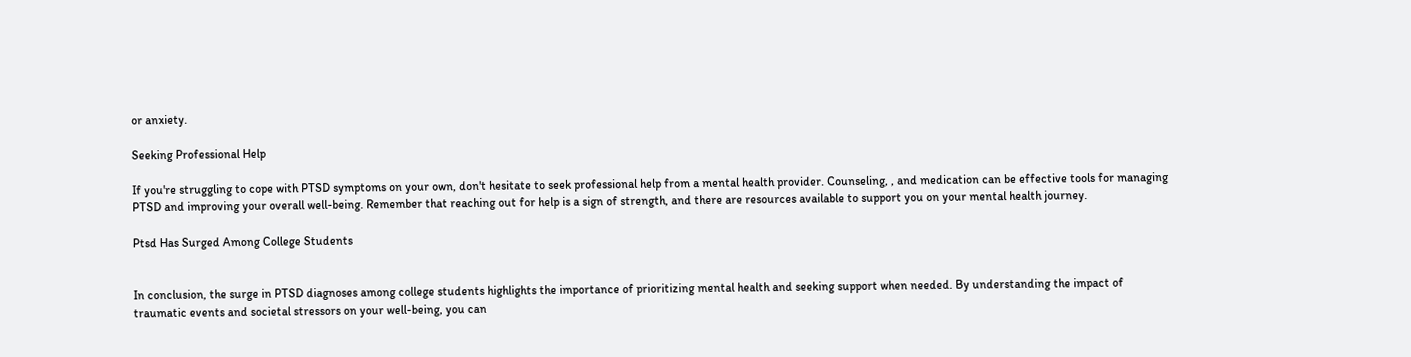or anxiety.

Seeking Professional Help

If you're struggling to cope with PTSD symptoms on your own, don't hesitate to seek professional help from a mental health provider. Counseling, , and medication can be effective tools for managing PTSD and improving your overall well-being. Remember that reaching out for help is a sign of strength, and there are resources available to support you on your mental health journey.

Ptsd Has Surged Among College Students


In conclusion, the surge in PTSD diagnoses among college students highlights the importance of prioritizing mental health and seeking support when needed. By understanding the impact of traumatic events and societal stressors on your well-being, you can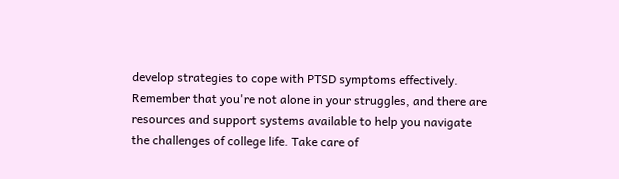develop strategies to cope with PTSD symptoms effectively. Remember that you're not alone in your struggles, and there are resources and support systems available to help you navigate the challenges of college life. Take care of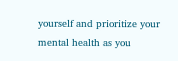yourself and prioritize your mental health as you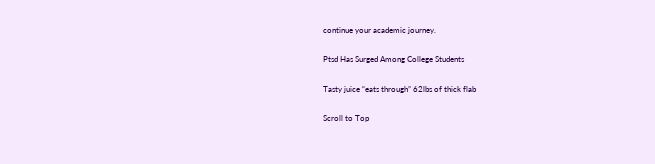continue your academic journey.

Ptsd Has Surged Among College Students

Tasty juice “eats through” 62lbs of thick flab

Scroll to Top